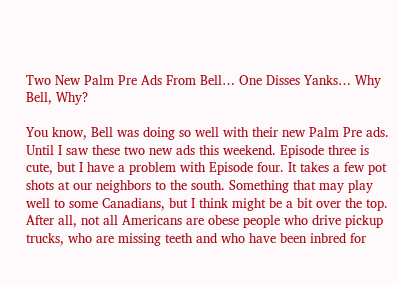Two New Palm Pre Ads From Bell… One Disses Yanks… Why Bell, Why?

You know, Bell was doing so well with their new Palm Pre ads. Until I saw these two new ads this weekend. Episode three is cute, but I have a problem with Episode four. It takes a few pot shots at our neighbors to the south. Something that may play well to some Canadians, but I think might be a bit over the top. After all, not all Americans are obese people who drive pickup trucks, who are missing teeth and who have been inbred for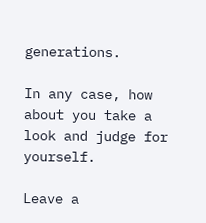generations.

In any case, how about you take a look and judge for yourself.

Leave a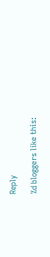Reply

%d bloggers like this: